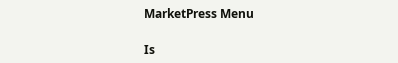MarketPress Menu

Is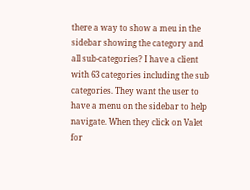there a way to show a meu in the sidebar showing the category and all sub-categories? I have a client with 63 categories including the sub categories. They want the user to have a menu on the sidebar to help navigate. When they click on Valet for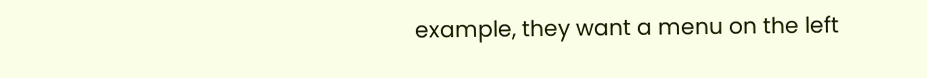example, they want a menu on the left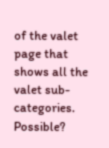of the valet page that shows all the valet sub-categories. Possible?